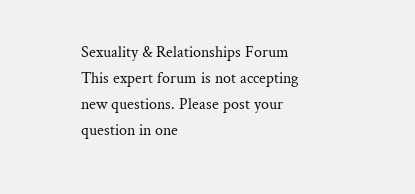Sexuality & Relationships Forum
This expert forum is not accepting new questions. Please post your question in one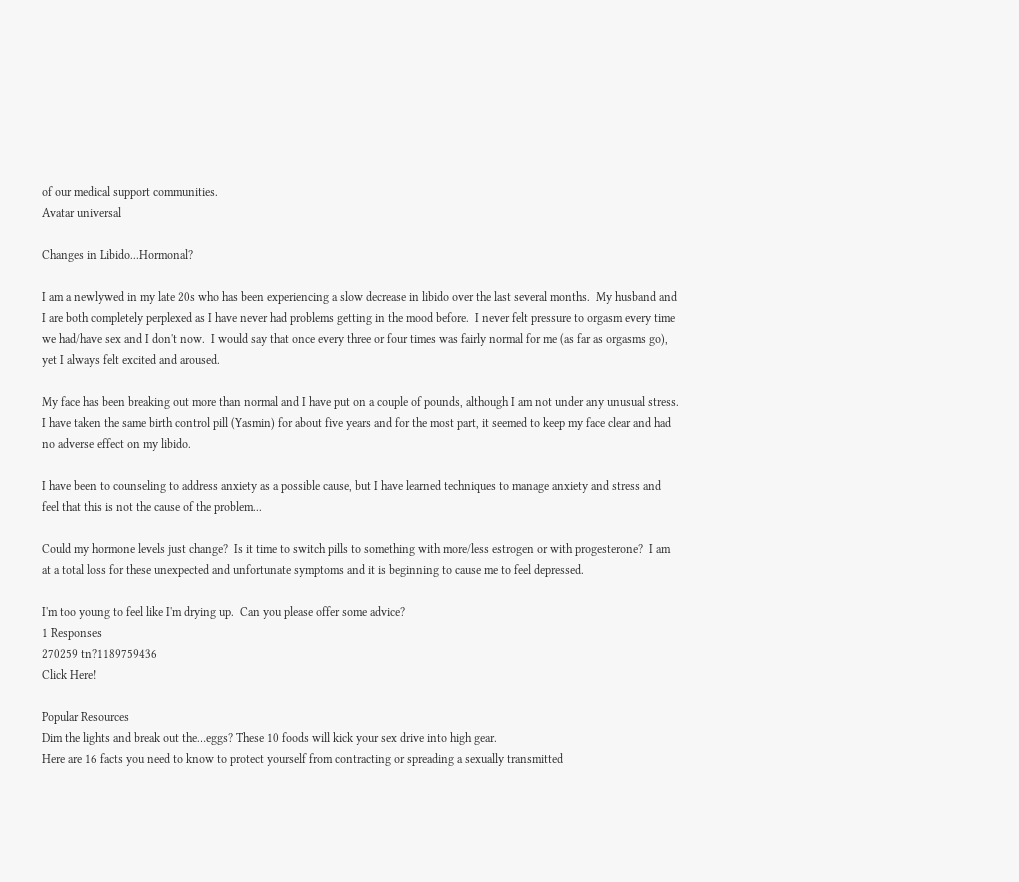of our medical support communities.
Avatar universal

Changes in Libido...Hormonal?

I am a newlywed in my late 20s who has been experiencing a slow decrease in libido over the last several months.  My husband and I are both completely perplexed as I have never had problems getting in the mood before.  I never felt pressure to orgasm every time we had/have sex and I don't now.  I would say that once every three or four times was fairly normal for me (as far as orgasms go), yet I always felt excited and aroused.

My face has been breaking out more than normal and I have put on a couple of pounds, although I am not under any unusual stress.  I have taken the same birth control pill (Yasmin) for about five years and for the most part, it seemed to keep my face clear and had no adverse effect on my libido.

I have been to counseling to address anxiety as a possible cause, but I have learned techniques to manage anxiety and stress and feel that this is not the cause of the problem...

Could my hormone levels just change?  Is it time to switch pills to something with more/less estrogen or with progesterone?  I am at a total loss for these unexpected and unfortunate symptoms and it is beginning to cause me to feel depressed.

I'm too young to feel like I'm drying up.  Can you please offer some advice?
1 Responses
270259 tn?1189759436
Click Here!

Popular Resources
Dim the lights and break out the…eggs? These 10 foods will kick your sex drive into high gear.
Here are 16 facts you need to know to protect yourself from contracting or spreading a sexually transmitted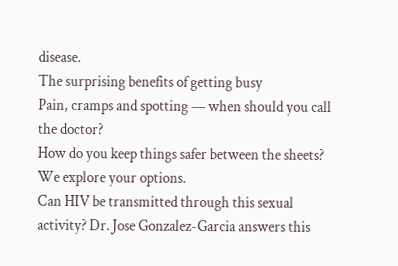disease.
The surprising benefits of getting busy
Pain, cramps and spotting — when should you call the doctor?
How do you keep things safer between the sheets? We explore your options.
Can HIV be transmitted through this sexual activity? Dr. Jose Gonzalez-Garcia answers this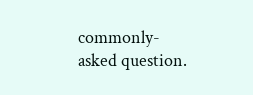commonly-asked question.